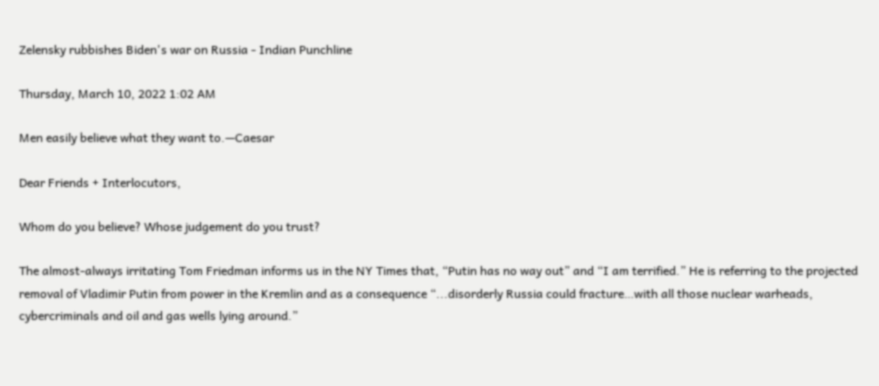Zelensky rubbishes Biden's war on Russia - Indian Punchline

Thursday, March 10, 2022 1:02 AM

Men easily believe what they want to.—Caesar

Dear Friends + Interlocutors,

Whom do you believe? Whose judgement do you trust?

The almost-always irritating Tom Friedman informs us in the NY Times that, “Putin has no way out” and “I am terrified.” He is referring to the projected removal of Vladimir Putin from power in the Kremlin and as a consequence “...disorderly Russia could fracture…with all those nuclear warheads, cybercriminals and oil and gas wells lying around.”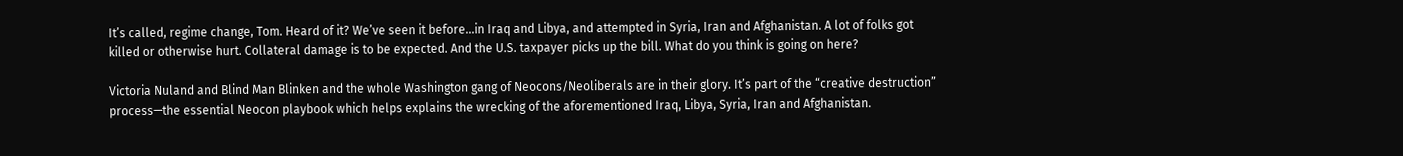It’s called, regime change, Tom. Heard of it? We’ve seen it before...in Iraq and Libya, and attempted in Syria, Iran and Afghanistan. A lot of folks got killed or otherwise hurt. Collateral damage is to be expected. And the U.S. taxpayer picks up the bill. What do you think is going on here?

Victoria Nuland and Blind Man Blinken and the whole Washington gang of Neocons/Neoliberals are in their glory. It’s part of the “creative destruction” process—the essential Neocon playbook which helps explains the wrecking of the aforementioned Iraq, Libya, Syria, Iran and Afghanistan.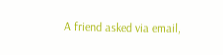A friend asked via email,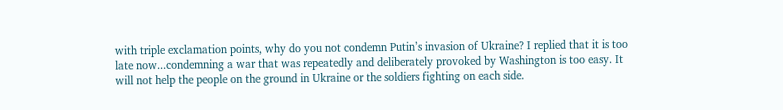with triple exclamation points, why do you not condemn Putin’s invasion of Ukraine? I replied that it is too late now...condemning a war that was repeatedly and deliberately provoked by Washington is too easy. It will not help the people on the ground in Ukraine or the soldiers fighting on each side.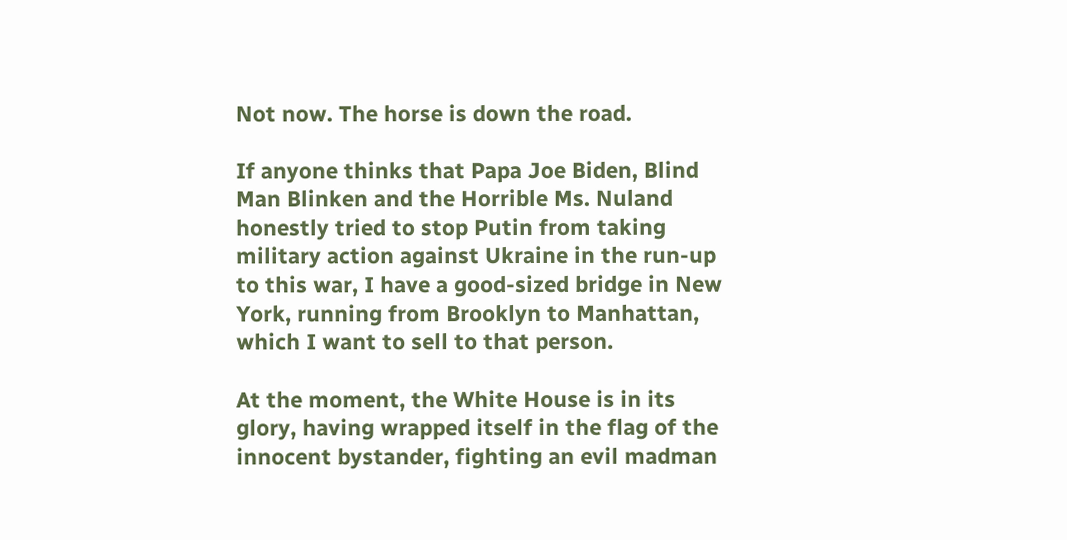Not now. The horse is down the road.

If anyone thinks that Papa Joe Biden, Blind Man Blinken and the Horrible Ms. Nuland honestly tried to stop Putin from taking military action against Ukraine in the run-up to this war, I have a good-sized bridge in New York, running from Brooklyn to Manhattan, which I want to sell to that person.

At the moment, the White House is in its glory, having wrapped itself in the flag of the innocent bystander, fighting an evil madman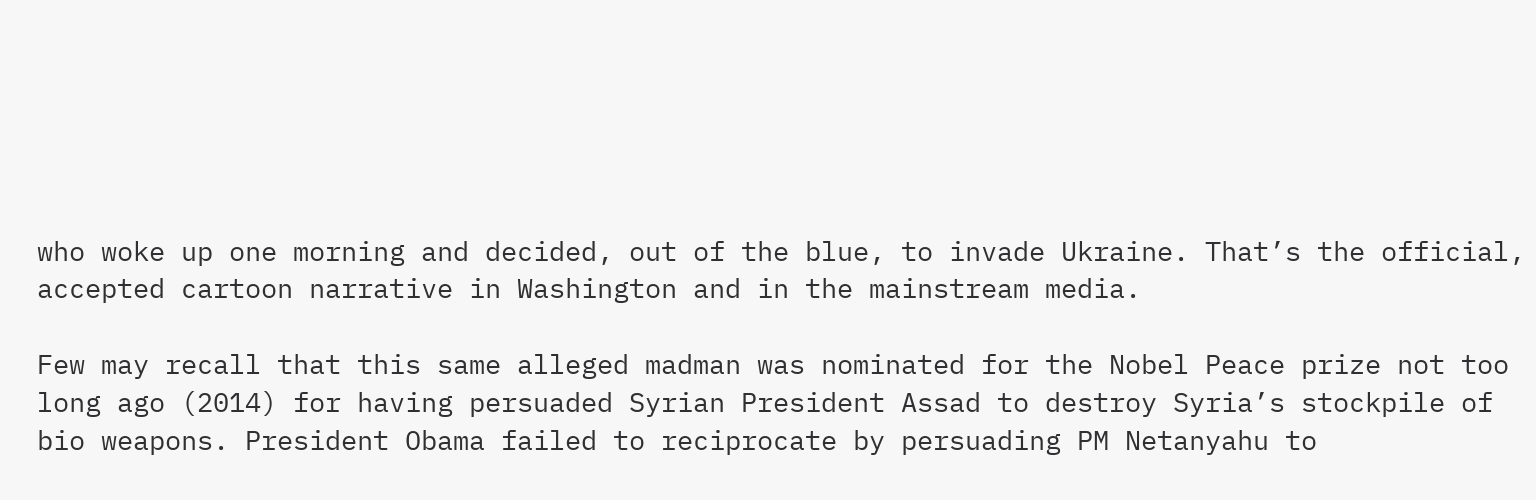who woke up one morning and decided, out of the blue, to invade Ukraine. That’s the official, accepted cartoon narrative in Washington and in the mainstream media.

Few may recall that this same alleged madman was nominated for the Nobel Peace prize not too long ago (2014) for having persuaded Syrian President Assad to destroy Syria’s stockpile of bio weapons. President Obama failed to reciprocate by persuading PM Netanyahu to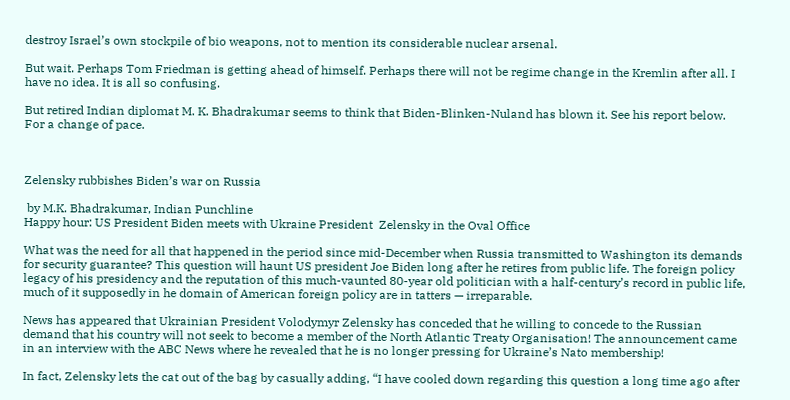destroy Israel’s own stockpile of bio weapons, not to mention its considerable nuclear arsenal.

But wait. Perhaps Tom Friedman is getting ahead of himself. Perhaps there will not be regime change in the Kremlin after all. I have no idea. It is all so confusing.

But retired Indian diplomat M. K. Bhadrakumar seems to think that Biden-Blinken-Nuland has blown it. See his report below. For a change of pace.



Zelensky rubbishes Biden’s war on Russia

 by M.K. Bhadrakumar, Indian Punchline
Happy hour: US President Biden meets with Ukraine President  Zelensky in the Oval Office

What was the need for all that happened in the period since mid-December when Russia transmitted to Washington its demands for security guarantee? This question will haunt US president Joe Biden long after he retires from public life. The foreign policy legacy of his presidency and the reputation of this much-vaunted 80-year old politician with a half-century’s record in public life, much of it supposedly in he domain of American foreign policy are in tatters — irreparable.

News has appeared that Ukrainian President Volodymyr Zelensky has conceded that he willing to concede to the Russian demand that his country will not seek to become a member of the North Atlantic Treaty Organisation! The announcement came in an interview with the ABC News where he revealed that he is no longer pressing for Ukraine’s Nato membership!

In fact, Zelensky lets the cat out of the bag by casually adding, “I have cooled down regarding this question a long time ago after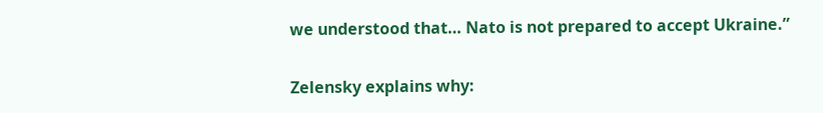we understood that… Nato is not prepared to accept Ukraine.”

Zelensky explains why: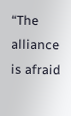“The alliance is afraid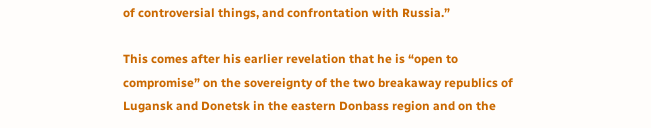of controversial things, and confrontation with Russia.”

This comes after his earlier revelation that he is “open to compromise” on the sovereignty of the two breakaway republics of  Lugansk and Donetsk in the eastern Donbass region and on the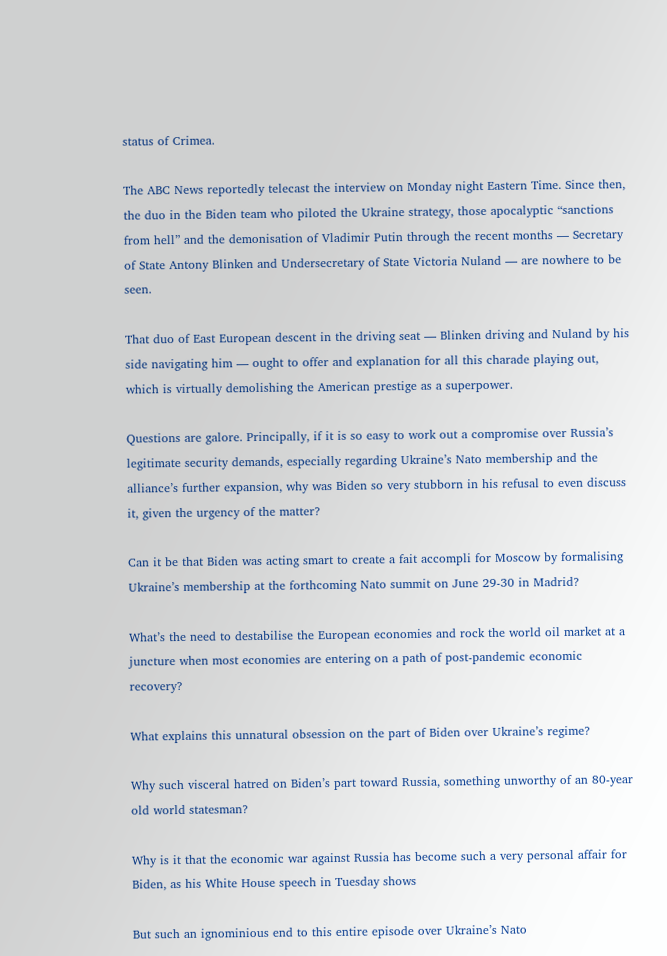status of Crimea.

The ABC News reportedly telecast the interview on Monday night Eastern Time. Since then, the duo in the Biden team who piloted the Ukraine strategy, those apocalyptic “sanctions from hell” and the demonisation of Vladimir Putin through the recent months — Secretary of State Antony Blinken and Undersecretary of State Victoria Nuland — are nowhere to be seen.

That duo of East European descent in the driving seat — Blinken driving and Nuland by his side navigating him — ought to offer and explanation for all this charade playing out, which is virtually demolishing the American prestige as a superpower.

Questions are galore. Principally, if it is so easy to work out a compromise over Russia’s legitimate security demands, especially regarding Ukraine’s Nato membership and the alliance’s further expansion, why was Biden so very stubborn in his refusal to even discuss it, given the urgency of the matter?

Can it be that Biden was acting smart to create a fait accompli for Moscow by formalising Ukraine’s membership at the forthcoming Nato summit on June 29-30 in Madrid?

What’s the need to destabilise the European economies and rock the world oil market at a  juncture when most economies are entering on a path of post-pandemic economic recovery?

What explains this unnatural obsession on the part of Biden over Ukraine’s regime?

Why such visceral hatred on Biden’s part toward Russia, something unworthy of an 80-year old world statesman?

Why is it that the economic war against Russia has become such a very personal affair for Biden, as his White House speech in Tuesday shows

But such an ignominious end to this entire episode over Ukraine’s Nato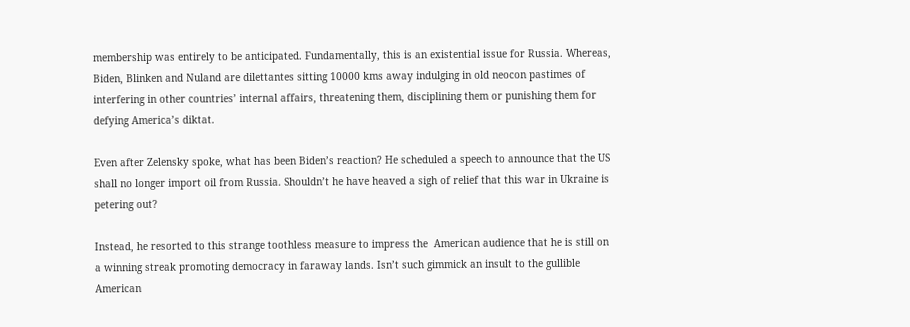membership was entirely to be anticipated. Fundamentally, this is an existential issue for Russia. Whereas, Biden, Blinken and Nuland are dilettantes sitting 10000 kms away indulging in old neocon pastimes of interfering in other countries’ internal affairs, threatening them, disciplining them or punishing them for defying America’s diktat.

Even after Zelensky spoke, what has been Biden’s reaction? He scheduled a speech to announce that the US shall no longer import oil from Russia. Shouldn’t he have heaved a sigh of relief that this war in Ukraine is petering out?

Instead, he resorted to this strange toothless measure to impress the  American audience that he is still on a winning streak promoting democracy in faraway lands. Isn’t such gimmick an insult to the gullible American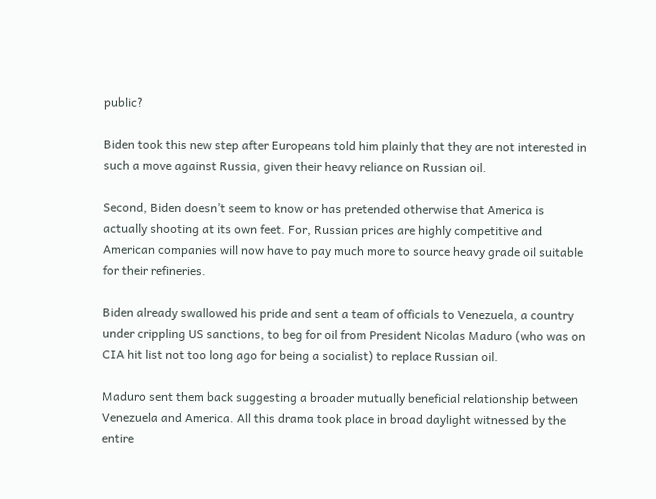public?

Biden took this new step after Europeans told him plainly that they are not interested in such a move against Russia, given their heavy reliance on Russian oil.

Second, Biden doesn’t seem to know or has pretended otherwise that America is actually shooting at its own feet. For, Russian prices are highly competitive and American companies will now have to pay much more to source heavy grade oil suitable for their refineries.

Biden already swallowed his pride and sent a team of officials to Venezuela, a country under crippling US sanctions, to beg for oil from President Nicolas Maduro (who was on CIA hit list not too long ago for being a socialist) to replace Russian oil.

Maduro sent them back suggesting a broader mutually beneficial relationship between Venezuela and America. All this drama took place in broad daylight witnessed by the entire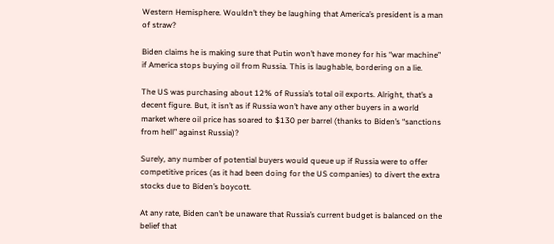Western Hemisphere. Wouldn’t they be laughing that America’s president is a man of straw?

Biden claims he is making sure that Putin won’t have money for his “war machine” if America stops buying oil from Russia. This is laughable, bordering on a lie.

The US was purchasing about 12% of Russia’s total oil exports. Alright, that’s a decent figure. But, it isn’t as if Russia won’t have any other buyers in a world market where oil price has soared to $130 per barrel (thanks to Biden’s “sanctions from hell” against Russia)?

Surely, any number of potential buyers would queue up if Russia were to offer competitive prices (as it had been doing for the US companies) to divert the extra stocks due to Biden’s boycott.

At any rate, Biden can’t be unaware that Russia’s current budget is balanced on the belief that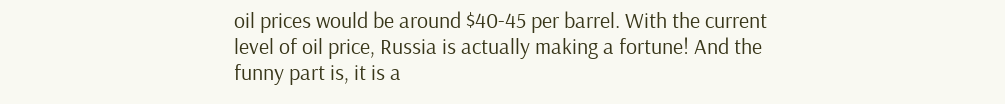oil prices would be around $40-45 per barrel. With the current level of oil price, Russia is actually making a fortune! And the funny part is, it is a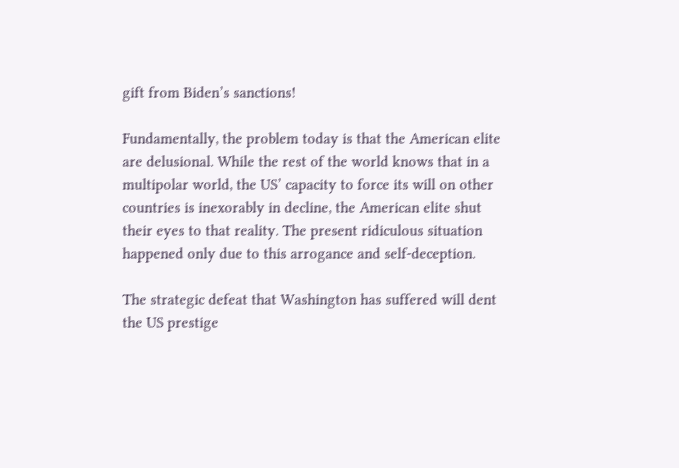gift from Biden’s sanctions!

Fundamentally, the problem today is that the American elite are delusional. While the rest of the world knows that in a multipolar world, the US’ capacity to force its will on other countries is inexorably in decline, the American elite shut their eyes to that reality. The present ridiculous situation happened only due to this arrogance and self-deception.

The strategic defeat that Washington has suffered will dent the US prestige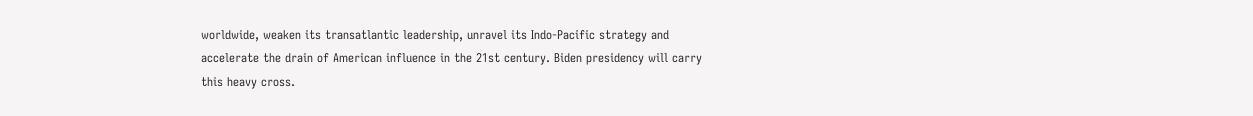worldwide, weaken its transatlantic leadership, unravel its Indo-Pacific strategy and accelerate the drain of American influence in the 21st century. Biden presidency will carry this heavy cross.